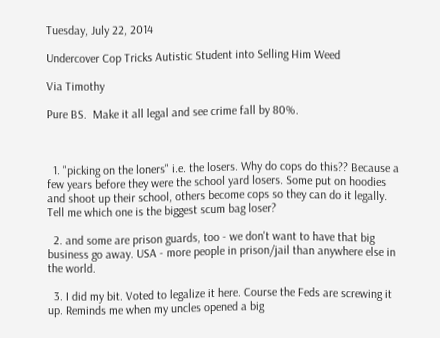Tuesday, July 22, 2014

Undercover Cop Tricks Autistic Student into Selling Him Weed

Via Timothy

Pure BS.  Make it all legal and see crime fall by 80%.



  1. "picking on the loners" i.e. the losers. Why do cops do this?? Because a few years before they were the school yard losers. Some put on hoodies and shoot up their school, others become cops so they can do it legally. Tell me which one is the biggest scum bag loser?

  2. and some are prison guards, too - we don't want to have that big business go away. USA - more people in prison/jail than anywhere else in the world.

  3. I did my bit. Voted to legalize it here. Course the Feds are screwing it up. Reminds me when my uncles opened a big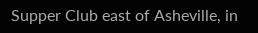Supper Club east of Asheville, in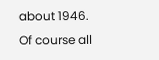about 1946. Of course all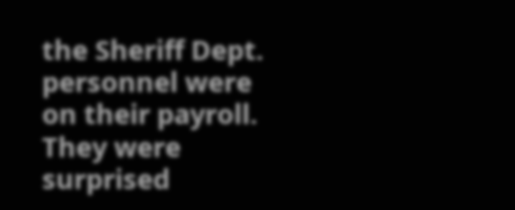the Sheriff Dept. personnel were on their payroll. They were surprised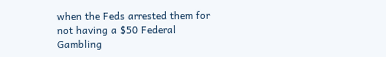when the Feds arrested them for not having a $50 Federal Gambling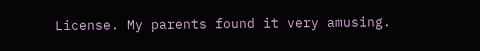License. My parents found it very amusing.